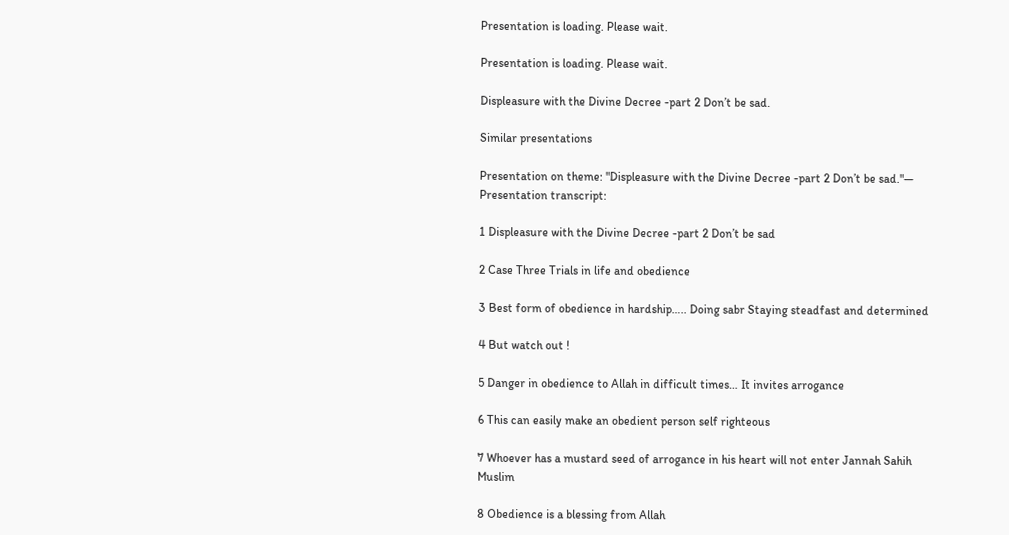Presentation is loading. Please wait.

Presentation is loading. Please wait.

Displeasure with the Divine Decree -part 2 Don’t be sad.

Similar presentations

Presentation on theme: "Displeasure with the Divine Decree -part 2 Don’t be sad."— Presentation transcript:

1 Displeasure with the Divine Decree -part 2 Don’t be sad

2 Case Three Trials in life and obedience

3 Best form of obedience in hardship….. Doing sabr Staying steadfast and determined

4 But watch out !

5 Danger in obedience to Allah in difficult times… It invites arrogance

6 This can easily make an obedient person self righteous

7 Whoever has a mustard seed of arrogance in his heart will not enter Jannah Sahih Muslim

8 Obedience is a blessing from Allah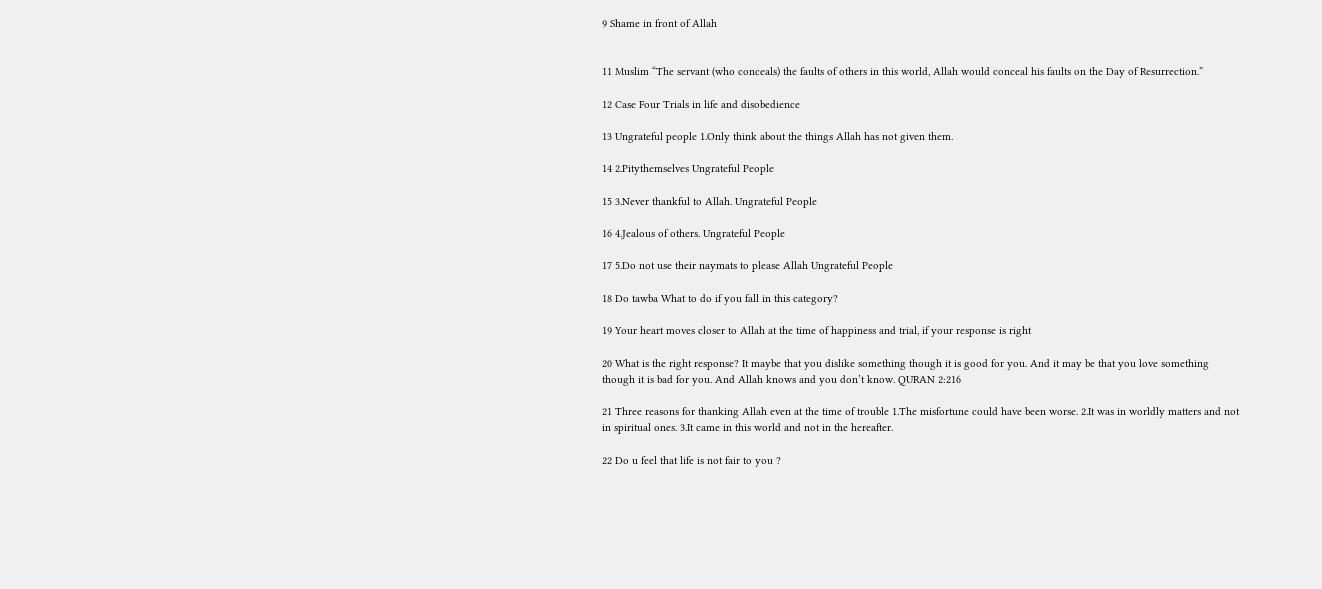9 Shame in front of Allah


11 Muslim “The servant (who conceals) the faults of others in this world, Allah would conceal his faults on the Day of Resurrection.”

12 Case Four Trials in life and disobedience

13 Ungrateful people 1.Only think about the things Allah has not given them.

14 2.Pitythemselves Ungrateful People

15 3.Never thankful to Allah. Ungrateful People

16 4.Jealous of others. Ungrateful People

17 5.Do not use their naymats to please Allah Ungrateful People

18 Do tawba What to do if you fall in this category?

19 Your heart moves closer to Allah at the time of happiness and trial, if your response is right

20 What is the right response? It maybe that you dislike something though it is good for you. And it may be that you love something though it is bad for you. And Allah knows and you don’t know. QURAN 2:216

21 Three reasons for thanking Allah even at the time of trouble 1.The misfortune could have been worse. 2.It was in worldly matters and not in spiritual ones. 3.It came in this world and not in the hereafter.

22 Do u feel that life is not fair to you ?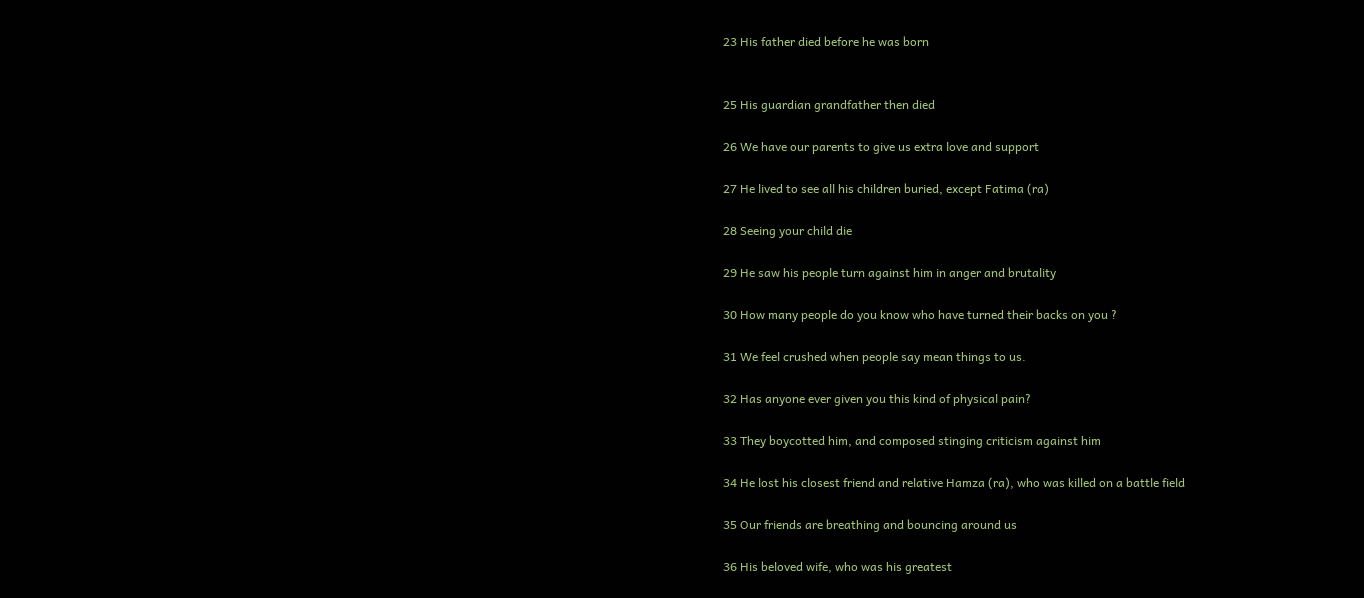23 His father died before he was born


25 His guardian grandfather then died

26 We have our parents to give us extra love and support

27 He lived to see all his children buried, except Fatima (ra)

28 Seeing your child die

29 He saw his people turn against him in anger and brutality

30 How many people do you know who have turned their backs on you ?

31 We feel crushed when people say mean things to us.

32 Has anyone ever given you this kind of physical pain?

33 They boycotted him, and composed stinging criticism against him

34 He lost his closest friend and relative Hamza (ra), who was killed on a battle field

35 Our friends are breathing and bouncing around us

36 His beloved wife, who was his greatest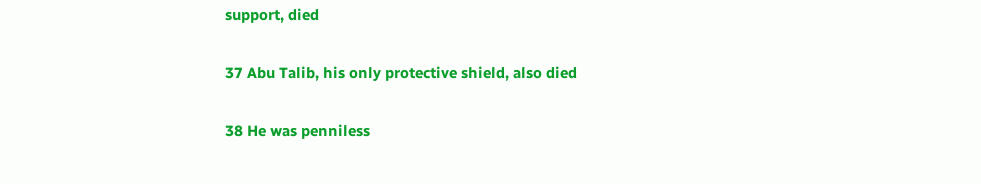support, died

37 Abu Talib, his only protective shield, also died

38 He was penniless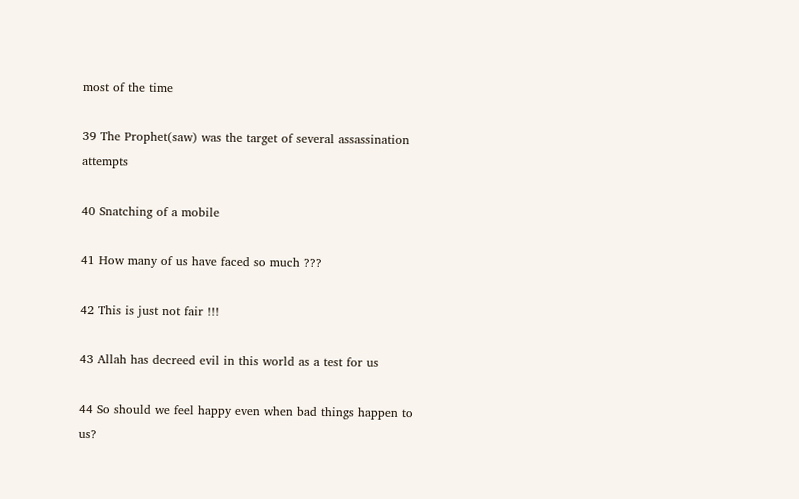most of the time

39 The Prophet(saw) was the target of several assassination attempts

40 Snatching of a mobile

41 How many of us have faced so much ???

42 This is just not fair !!!

43 Allah has decreed evil in this world as a test for us

44 So should we feel happy even when bad things happen to us?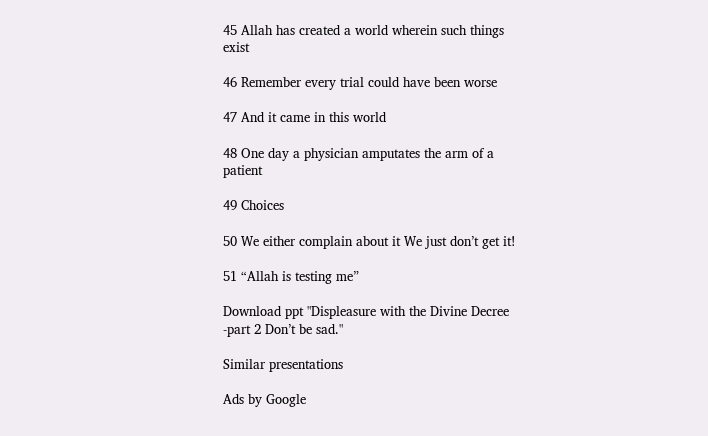45 Allah has created a world wherein such things exist

46 Remember every trial could have been worse

47 And it came in this world

48 One day a physician amputates the arm of a patient

49 Choices

50 We either complain about it We just don’t get it!

51 “Allah is testing me”

Download ppt "Displeasure with the Divine Decree -part 2 Don’t be sad."

Similar presentations

Ads by Google